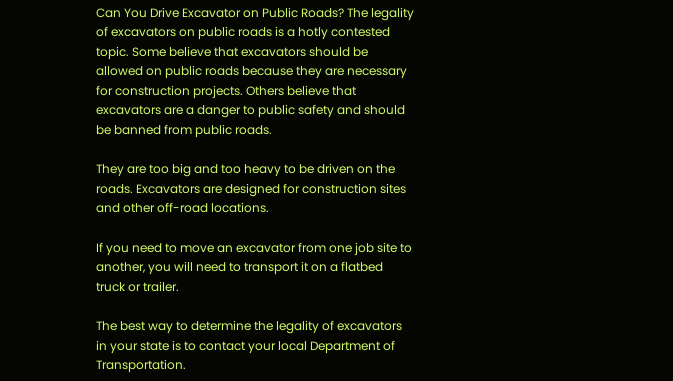Can You Drive Excavator on Public Roads? The legality of excavators on public roads is a hotly contested topic. Some believe that excavators should be allowed on public roads because they are necessary for construction projects. Others believe that excavators are a danger to public safety and should be banned from public roads.

They are too big and too heavy to be driven on the roads. Excavators are designed for construction sites and other off-road locations.

If you need to move an excavator from one job site to another, you will need to transport it on a flatbed truck or trailer.

The best way to determine the legality of excavators in your state is to contact your local Department of Transportation.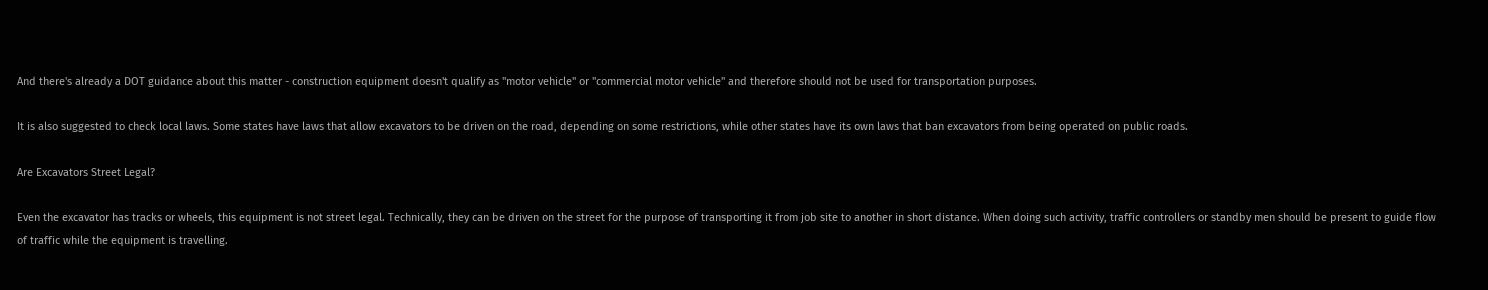And there's already a DOT guidance about this matter - construction equipment doesn't qualify as "motor vehicle" or "commercial motor vehicle" and therefore should not be used for transportation purposes.

It is also suggested to check local laws. Some states have laws that allow excavators to be driven on the road, depending on some restrictions, while other states have its own laws that ban excavators from being operated on public roads.

Are Excavators Street Legal?

Even the excavator has tracks or wheels, this equipment is not street legal. Technically, they can be driven on the street for the purpose of transporting it from job site to another in short distance. When doing such activity, traffic controllers or standby men should be present to guide flow of traffic while the equipment is travelling.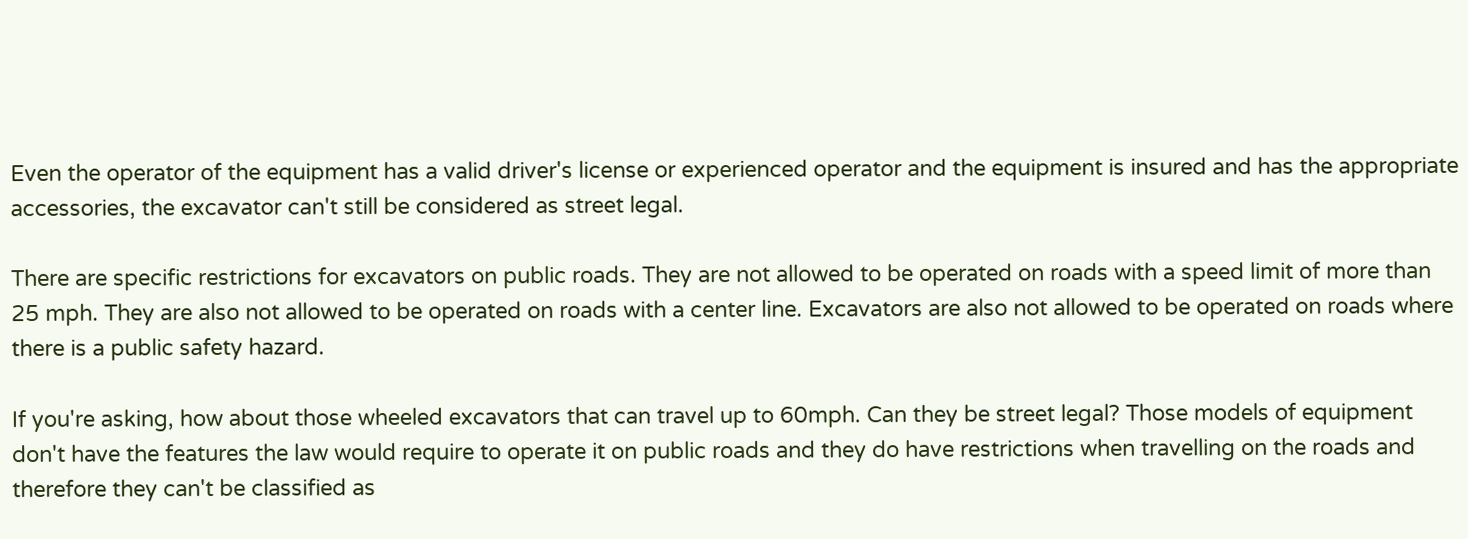Even the operator of the equipment has a valid driver's license or experienced operator and the equipment is insured and has the appropriate accessories, the excavator can't still be considered as street legal.

There are specific restrictions for excavators on public roads. They are not allowed to be operated on roads with a speed limit of more than 25 mph. They are also not allowed to be operated on roads with a center line. Excavators are also not allowed to be operated on roads where there is a public safety hazard.

If you're asking, how about those wheeled excavators that can travel up to 60mph. Can they be street legal? Those models of equipment don't have the features the law would require to operate it on public roads and they do have restrictions when travelling on the roads and therefore they can't be classified as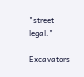"street legal."

Excavators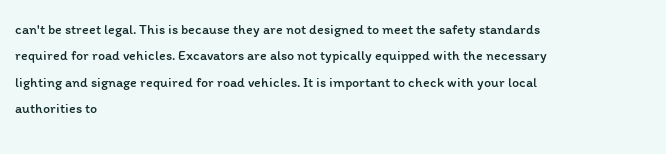can't be street legal. This is because they are not designed to meet the safety standards required for road vehicles. Excavators are also not typically equipped with the necessary lighting and signage required for road vehicles. It is important to check with your local authorities to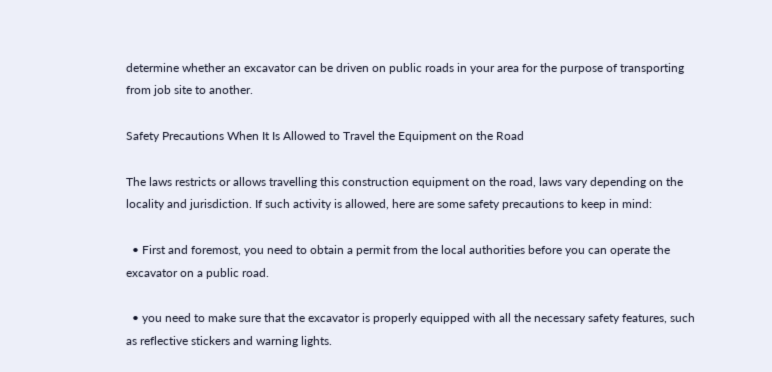determine whether an excavator can be driven on public roads in your area for the purpose of transporting from job site to another.

Safety Precautions When It Is Allowed to Travel the Equipment on the Road

The laws restricts or allows travelling this construction equipment on the road, laws vary depending on the locality and jurisdiction. If such activity is allowed, here are some safety precautions to keep in mind:

  • First and foremost, you need to obtain a permit from the local authorities before you can operate the excavator on a public road.

  • you need to make sure that the excavator is properly equipped with all the necessary safety features, such as reflective stickers and warning lights.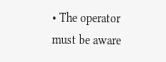• The operator must be aware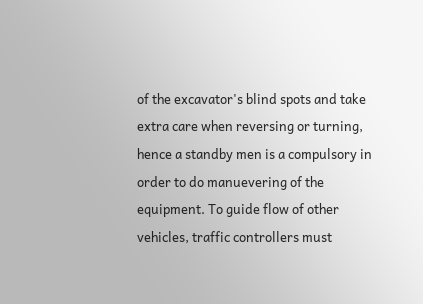of the excavator's blind spots and take extra care when reversing or turning, hence a standby men is a compulsory in order to do manuevering of the equipment. To guide flow of other vehicles, traffic controllers must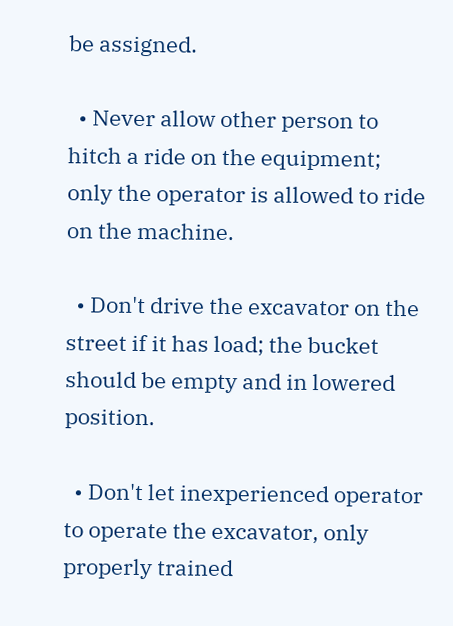be assigned.

  • Never allow other person to hitch a ride on the equipment; only the operator is allowed to ride on the machine.

  • Don't drive the excavator on the street if it has load; the bucket should be empty and in lowered position.

  • Don't let inexperienced operator to operate the excavator, only properly trained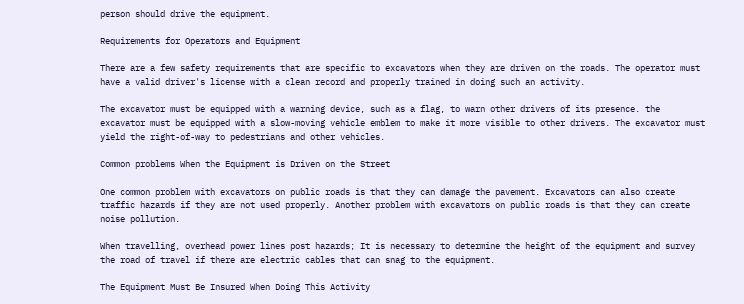person should drive the equipment.

Requirements for Operators and Equipment

There are a few safety requirements that are specific to excavators when they are driven on the roads. The operator must have a valid driver's license with a clean record and properly trained in doing such an activity.

The excavator must be equipped with a warning device, such as a flag, to warn other drivers of its presence. the excavator must be equipped with a slow-moving vehicle emblem to make it more visible to other drivers. The excavator must yield the right-of-way to pedestrians and other vehicles.

Common problems When the Equipment is Driven on the Street

One common problem with excavators on public roads is that they can damage the pavement. Excavators can also create traffic hazards if they are not used properly. Another problem with excavators on public roads is that they can create noise pollution.

When travelling, overhead power lines post hazards; It is necessary to determine the height of the equipment and survey the road of travel if there are electric cables that can snag to the equipment.

The Equipment Must Be Insured When Doing This Activity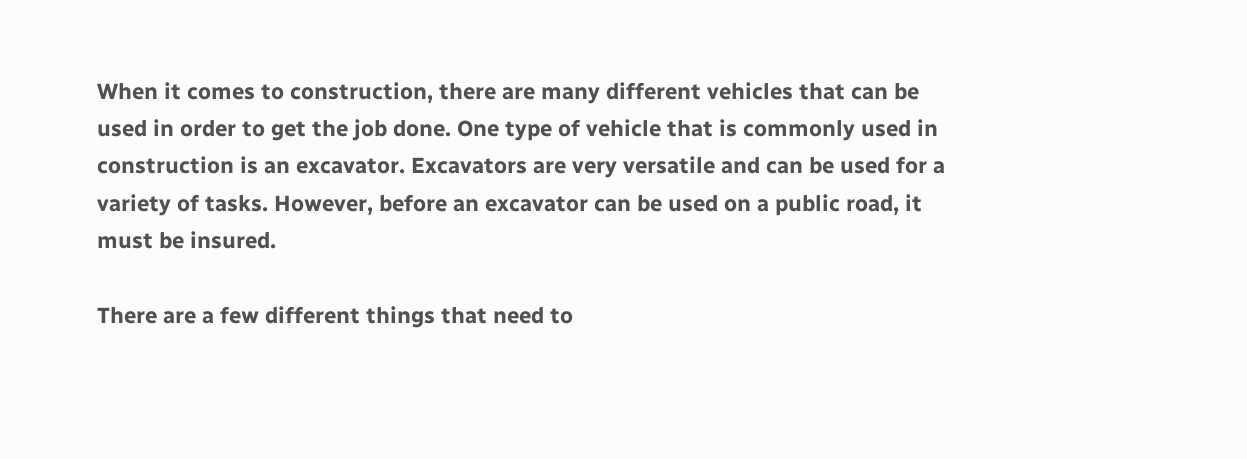When it comes to construction, there are many different vehicles that can be used in order to get the job done. One type of vehicle that is commonly used in construction is an excavator. Excavators are very versatile and can be used for a variety of tasks. However, before an excavator can be used on a public road, it must be insured.

There are a few different things that need to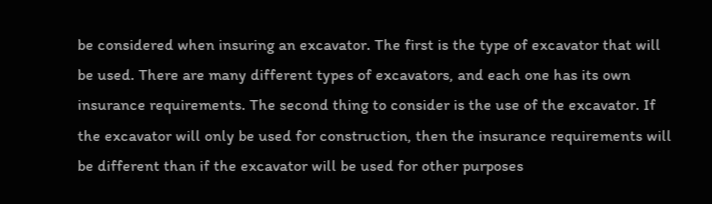be considered when insuring an excavator. The first is the type of excavator that will be used. There are many different types of excavators, and each one has its own insurance requirements. The second thing to consider is the use of the excavator. If the excavator will only be used for construction, then the insurance requirements will be different than if the excavator will be used for other purposes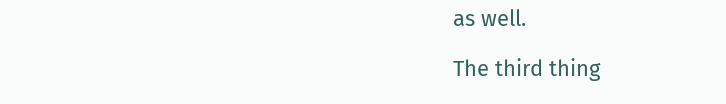as well.

The third thing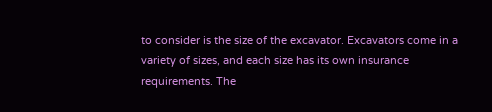to consider is the size of the excavator. Excavators come in a variety of sizes, and each size has its own insurance requirements. The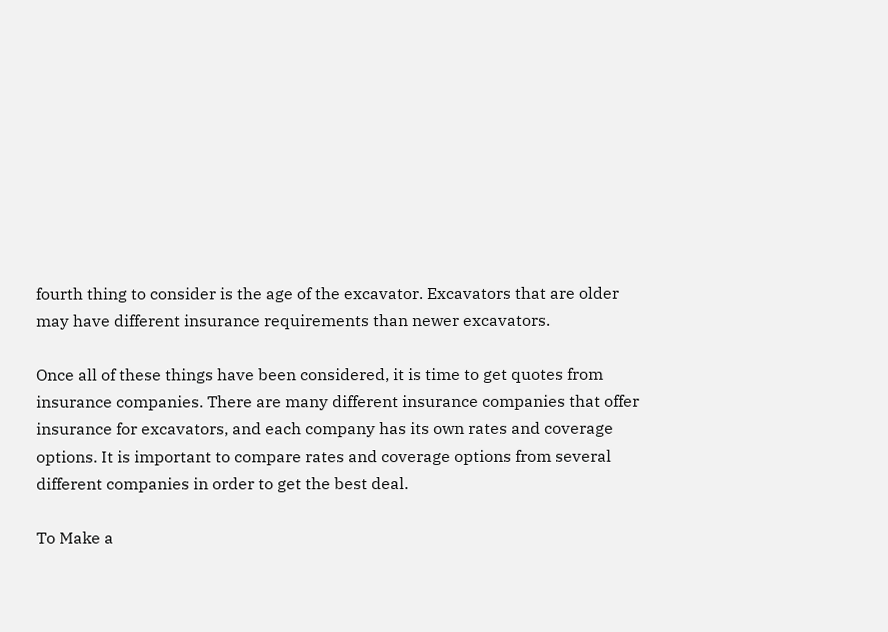fourth thing to consider is the age of the excavator. Excavators that are older may have different insurance requirements than newer excavators.

Once all of these things have been considered, it is time to get quotes from insurance companies. There are many different insurance companies that offer insurance for excavators, and each company has its own rates and coverage options. It is important to compare rates and coverage options from several different companies in order to get the best deal.

To Make a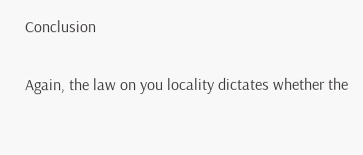Conclusion

Again, the law on you locality dictates whether the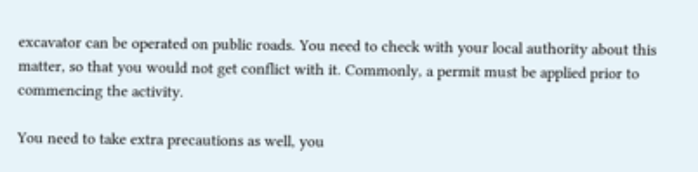excavator can be operated on public roads. You need to check with your local authority about this matter, so that you would not get conflict with it. Commonly, a permit must be applied prior to commencing the activity.

You need to take extra precautions as well, you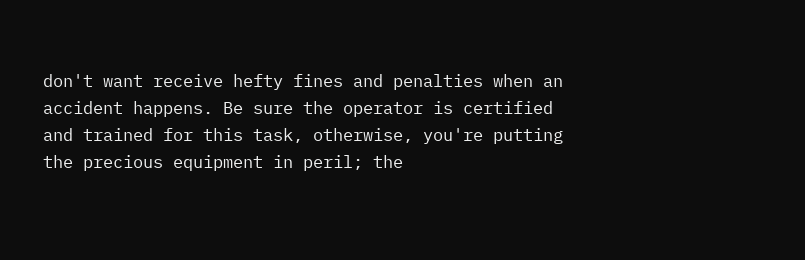don't want receive hefty fines and penalties when an accident happens. Be sure the operator is certified and trained for this task, otherwise, you're putting the precious equipment in peril; the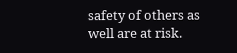safety of others as well are at risk.